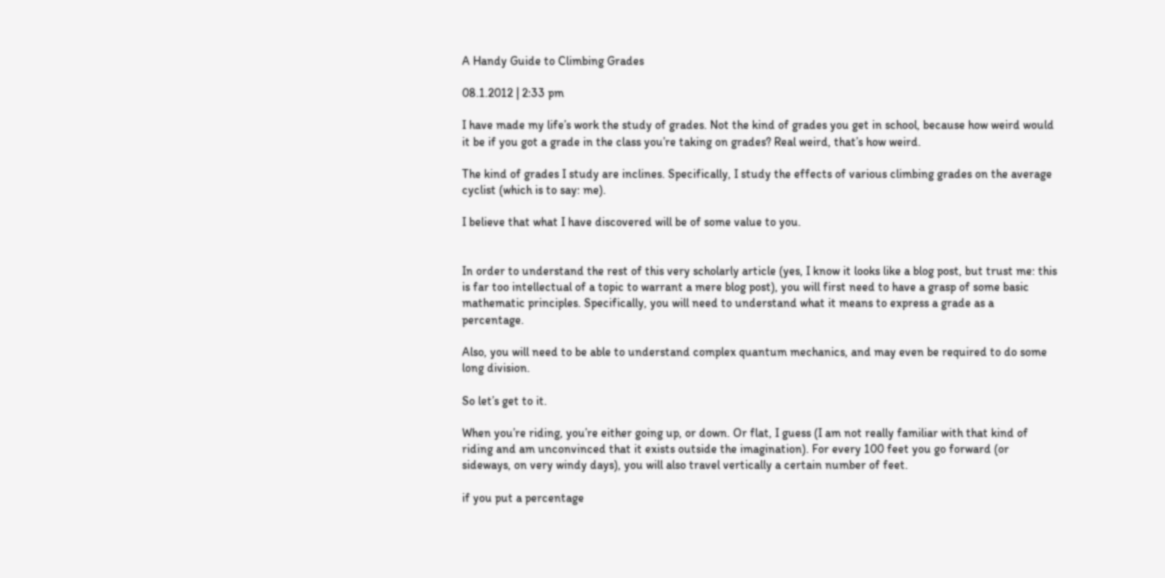A Handy Guide to Climbing Grades

08.1.2012 | 2:33 pm

I have made my life’s work the study of grades. Not the kind of grades you get in school, because how weird would it be if you got a grade in the class you’re taking on grades? Real weird, that’s how weird.

The kind of grades I study are inclines. Specifically, I study the effects of various climbing grades on the average cyclist (which is to say: me).

I believe that what I have discovered will be of some value to you.


In order to understand the rest of this very scholarly article (yes, I know it looks like a blog post, but trust me: this is far too intellectual of a topic to warrant a mere blog post), you will first need to have a grasp of some basic mathematic principles. Specifically, you will need to understand what it means to express a grade as a percentage.

Also, you will need to be able to understand complex quantum mechanics, and may even be required to do some long division.

So let’s get to it.

When you’re riding, you’re either going up, or down. Or flat, I guess (I am not really familiar with that kind of riding and am unconvinced that it exists outside the imagination). For every 100 feet you go forward (or sideways, on very windy days), you will also travel vertically a certain number of feet.

if you put a percentage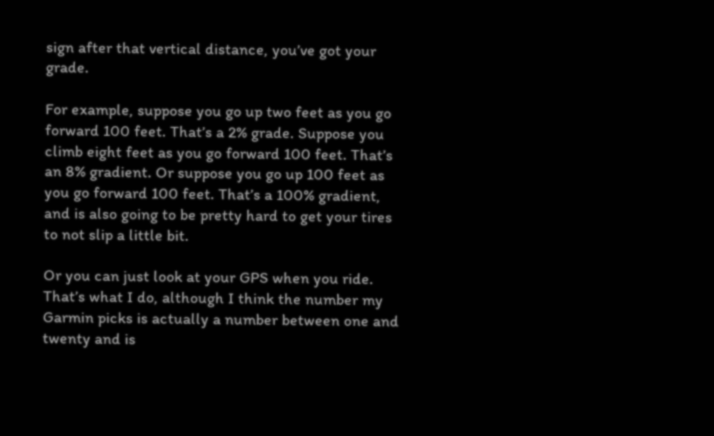sign after that vertical distance, you’ve got your grade.

For example, suppose you go up two feet as you go forward 100 feet. That’s a 2% grade. Suppose you climb eight feet as you go forward 100 feet. That’s an 8% gradient. Or suppose you go up 100 feet as you go forward 100 feet. That’s a 100% gradient, and is also going to be pretty hard to get your tires to not slip a little bit.

Or you can just look at your GPS when you ride. That’s what I do, although I think the number my Garmin picks is actually a number between one and twenty and is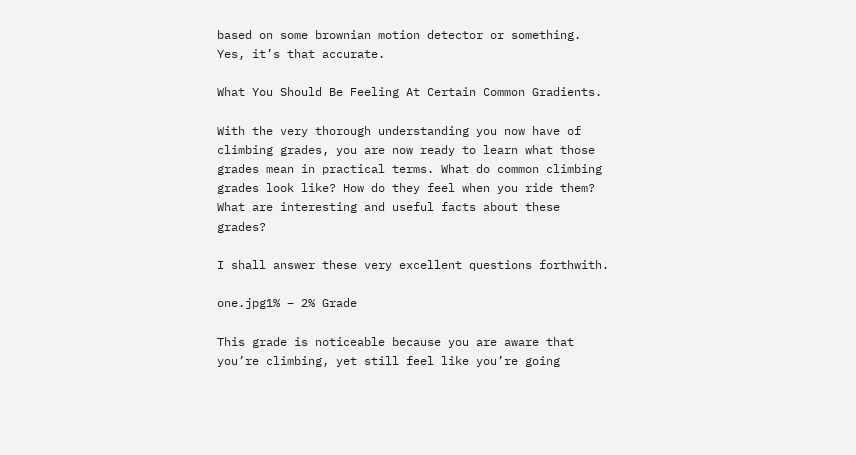based on some brownian motion detector or something. Yes, it’s that accurate.

What You Should Be Feeling At Certain Common Gradients.

With the very thorough understanding you now have of climbing grades, you are now ready to learn what those grades mean in practical terms. What do common climbing grades look like? How do they feel when you ride them? What are interesting and useful facts about these grades?

I shall answer these very excellent questions forthwith.

one.jpg1% – 2% Grade

This grade is noticeable because you are aware that you’re climbing, yet still feel like you’re going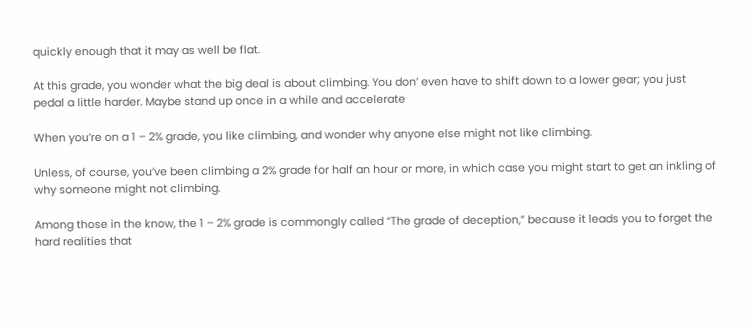quickly enough that it may as well be flat.

At this grade, you wonder what the big deal is about climbing. You don’ even have to shift down to a lower gear; you just pedal a little harder. Maybe stand up once in a while and accelerate

When you’re on a 1 – 2% grade, you like climbing, and wonder why anyone else might not like climbing.

Unless, of course, you’ve been climbing a 2% grade for half an hour or more, in which case you might start to get an inkling of why someone might not climbing.

Among those in the know, the 1 – 2% grade is commongly called “The grade of deception,” because it leads you to forget the hard realities that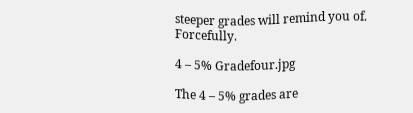steeper grades will remind you of. Forcefully.

4 – 5% Gradefour.jpg

The 4 – 5% grades are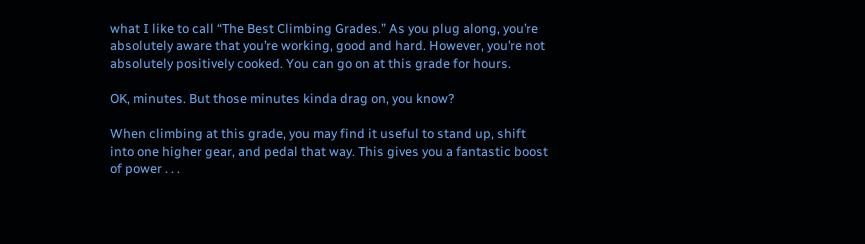what I like to call “The Best Climbing Grades.” As you plug along, you’re absolutely aware that you’re working, good and hard. However, you’re not absolutely positively cooked. You can go on at this grade for hours.

OK, minutes. But those minutes kinda drag on, you know?

When climbing at this grade, you may find it useful to stand up, shift into one higher gear, and pedal that way. This gives you a fantastic boost of power . . .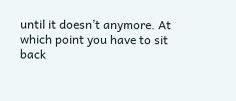until it doesn’t anymore. At which point you have to sit back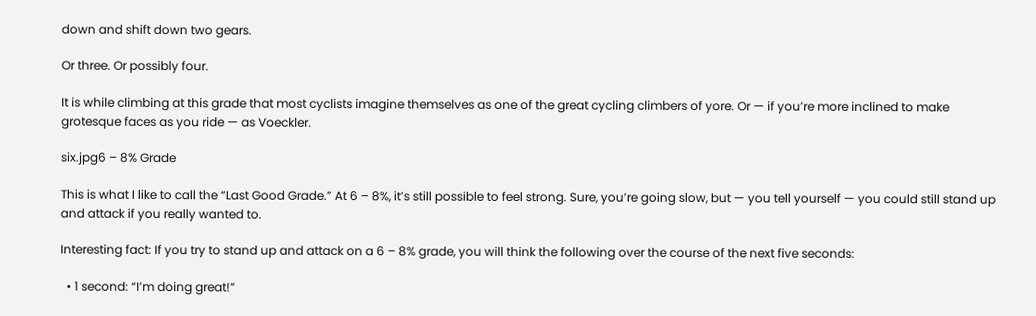down and shift down two gears.

Or three. Or possibly four.

It is while climbing at this grade that most cyclists imagine themselves as one of the great cycling climbers of yore. Or — if you’re more inclined to make grotesque faces as you ride — as Voeckler.

six.jpg6 – 8% Grade

This is what I like to call the “Last Good Grade.” At 6 – 8%, it’s still possible to feel strong. Sure, you’re going slow, but — you tell yourself — you could still stand up and attack if you really wanted to.

Interesting fact: If you try to stand up and attack on a 6 – 8% grade, you will think the following over the course of the next five seconds:

  • 1 second: “I’m doing great!”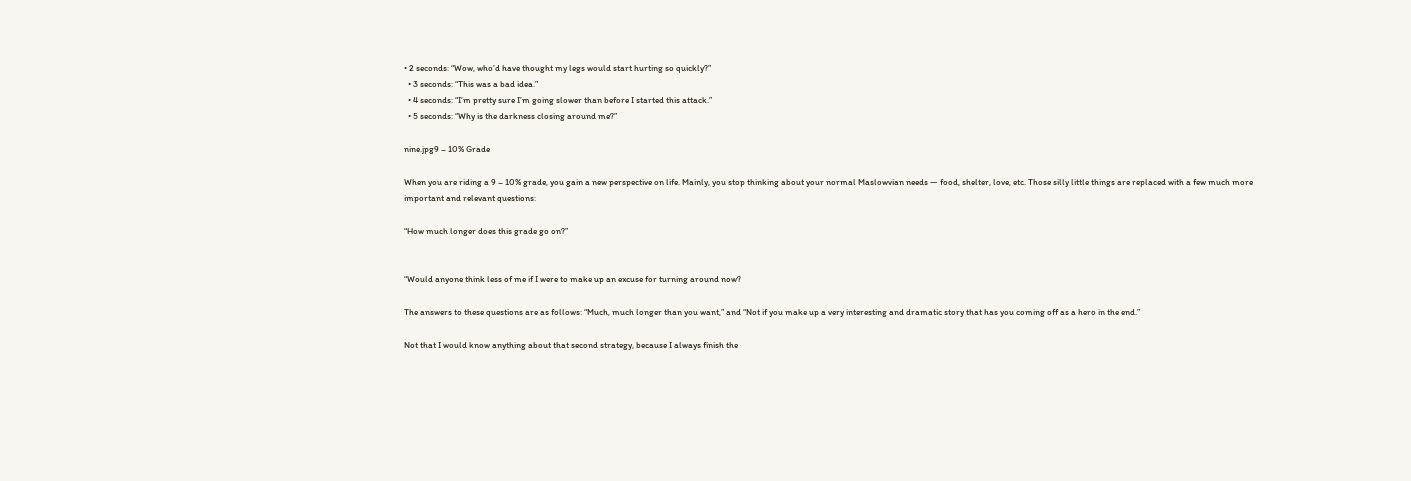• 2 seconds: “Wow, who’d have thought my legs would start hurting so quickly?”
  • 3 seconds: “This was a bad idea.”
  • 4 seconds: “I’m pretty sure I’m going slower than before I started this attack.”
  • 5 seconds: “Why is the darkness closing around me?”

nine.jpg9 – 10% Grade

When you are riding a 9 – 10% grade, you gain a new perspective on life. Mainly, you stop thinking about your normal Maslowvian needs — food, shelter, love, etc. Those silly little things are replaced with a few much more important and relevant questions:

“How much longer does this grade go on?”


“Would anyone think less of me if I were to make up an excuse for turning around now?

The answers to these questions are as follows: “Much, much longer than you want,” and “Not if you make up a very interesting and dramatic story that has you coming off as a hero in the end.”

Not that I would know anything about that second strategy, because I always finish the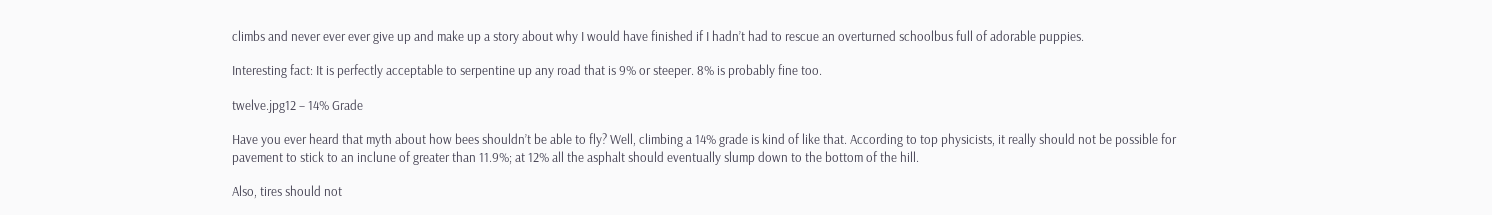climbs and never ever ever give up and make up a story about why I would have finished if I hadn’t had to rescue an overturned schoolbus full of adorable puppies.

Interesting fact: It is perfectly acceptable to serpentine up any road that is 9% or steeper. 8% is probably fine too.

twelve.jpg12 – 14% Grade

Have you ever heard that myth about how bees shouldn’t be able to fly? Well, climbing a 14% grade is kind of like that. According to top physicists, it really should not be possible for pavement to stick to an inclune of greater than 11.9%; at 12% all the asphalt should eventually slump down to the bottom of the hill.

Also, tires should not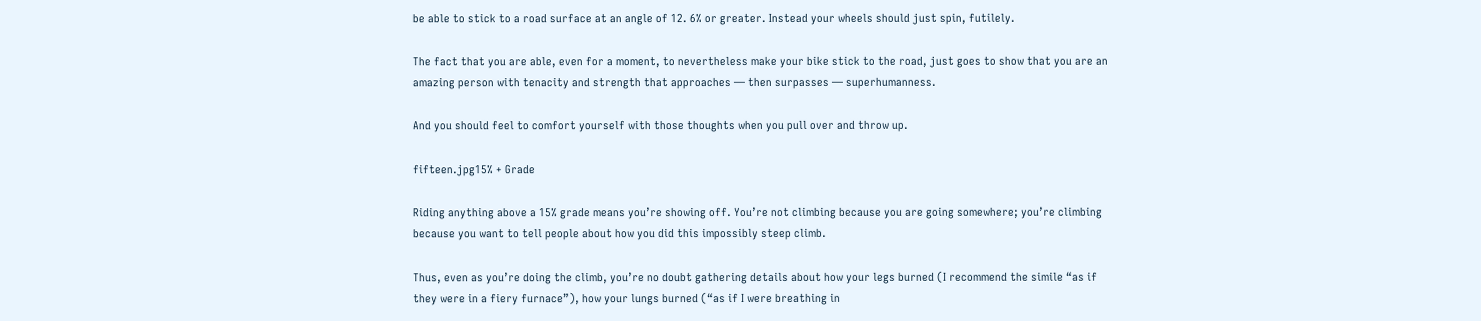be able to stick to a road surface at an angle of 12. 6% or greater. Instead your wheels should just spin, futilely.

The fact that you are able, even for a moment, to nevertheless make your bike stick to the road, just goes to show that you are an amazing person with tenacity and strength that approaches — then surpasses — superhumanness.

And you should feel to comfort yourself with those thoughts when you pull over and throw up.

fifteen.jpg15% + Grade

Riding anything above a 15% grade means you’re showing off. You’re not climbing because you are going somewhere; you’re climbing because you want to tell people about how you did this impossibly steep climb.

Thus, even as you’re doing the climb, you’re no doubt gathering details about how your legs burned (I recommend the simile “as if they were in a fiery furnace”), how your lungs burned (“as if I were breathing in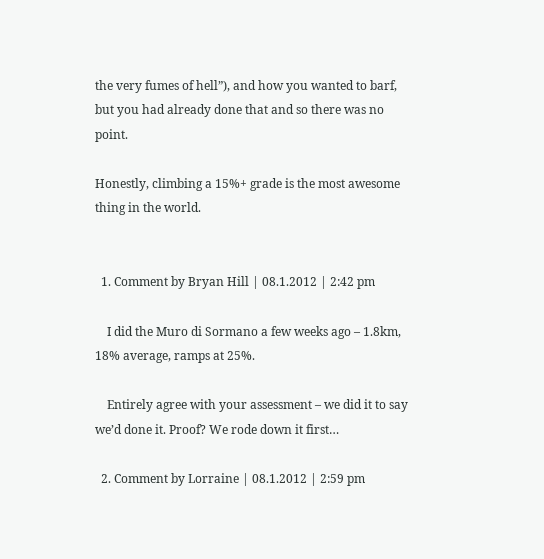the very fumes of hell”), and how you wanted to barf, but you had already done that and so there was no point.

Honestly, climbing a 15%+ grade is the most awesome thing in the world.


  1. Comment by Bryan Hill | 08.1.2012 | 2:42 pm

    I did the Muro di Sormano a few weeks ago – 1.8km, 18% average, ramps at 25%.

    Entirely agree with your assessment – we did it to say we’d done it. Proof? We rode down it first…

  2. Comment by Lorraine | 08.1.2012 | 2:59 pm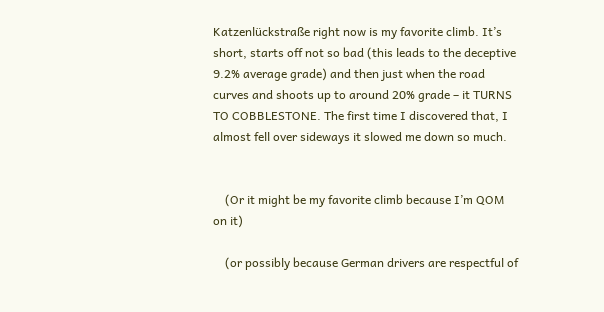Katzenlückstraße right now is my favorite climb. It’s short, starts off not so bad (this leads to the deceptive 9.2% average grade) and then just when the road curves and shoots up to around 20% grade – it TURNS TO COBBLESTONE. The first time I discovered that, I almost fell over sideways it slowed me down so much.


    (Or it might be my favorite climb because I’m QOM on it)

    (or possibly because German drivers are respectful of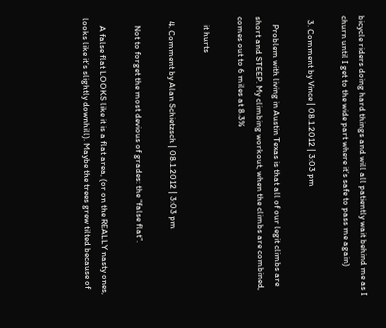bicycle riders doing hard things and will all patiently wait behind me as I churn until I get to the wide part where it’s safe to pass me again)

  3. Comment by Vince | 08.1.2012 | 3:03 pm

    Problem with living in Austin Texas is that all of our legit climbs are short and STEEP. My climbing workout, when the climbs are combined, comes out to 6 miles at 8.3%

    it hurts

  4. Comment by Alan Schietzsch | 08.1.2012 | 3:03 pm

    Not to forget the most devious of grades: the “false flat”.

    A false flat LOOKS like it is a flat area, (or on the REALLY nasty ones, looks like it’s slightly downhill). Maybe the trees grew tilted because of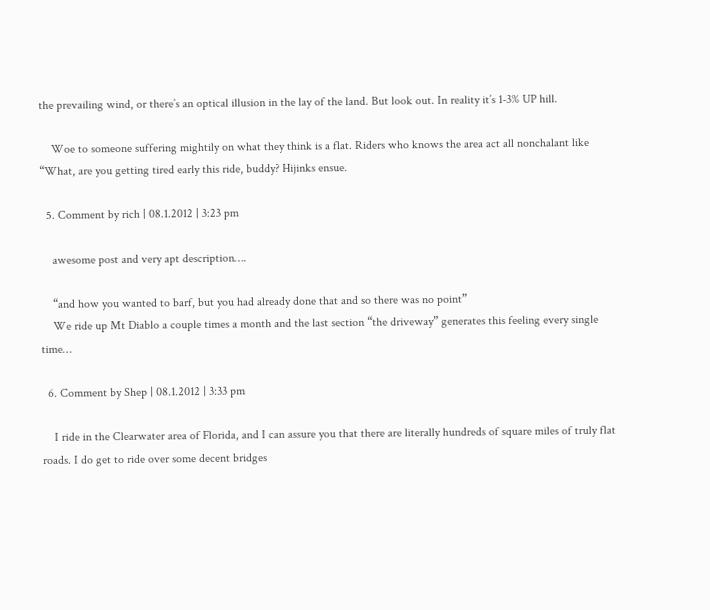the prevailing wind, or there’s an optical illusion in the lay of the land. But look out. In reality it’s 1-3% UP hill.

    Woe to someone suffering mightily on what they think is a flat. Riders who knows the area act all nonchalant like “What, are you getting tired early this ride, buddy? Hijinks ensue.

  5. Comment by rich | 08.1.2012 | 3:23 pm

    awesome post and very apt description….

    “and how you wanted to barf, but you had already done that and so there was no point”
    We ride up Mt Diablo a couple times a month and the last section “the driveway” generates this feeling every single time…

  6. Comment by Shep | 08.1.2012 | 3:33 pm

    I ride in the Clearwater area of Florida, and I can assure you that there are literally hundreds of square miles of truly flat roads. I do get to ride over some decent bridges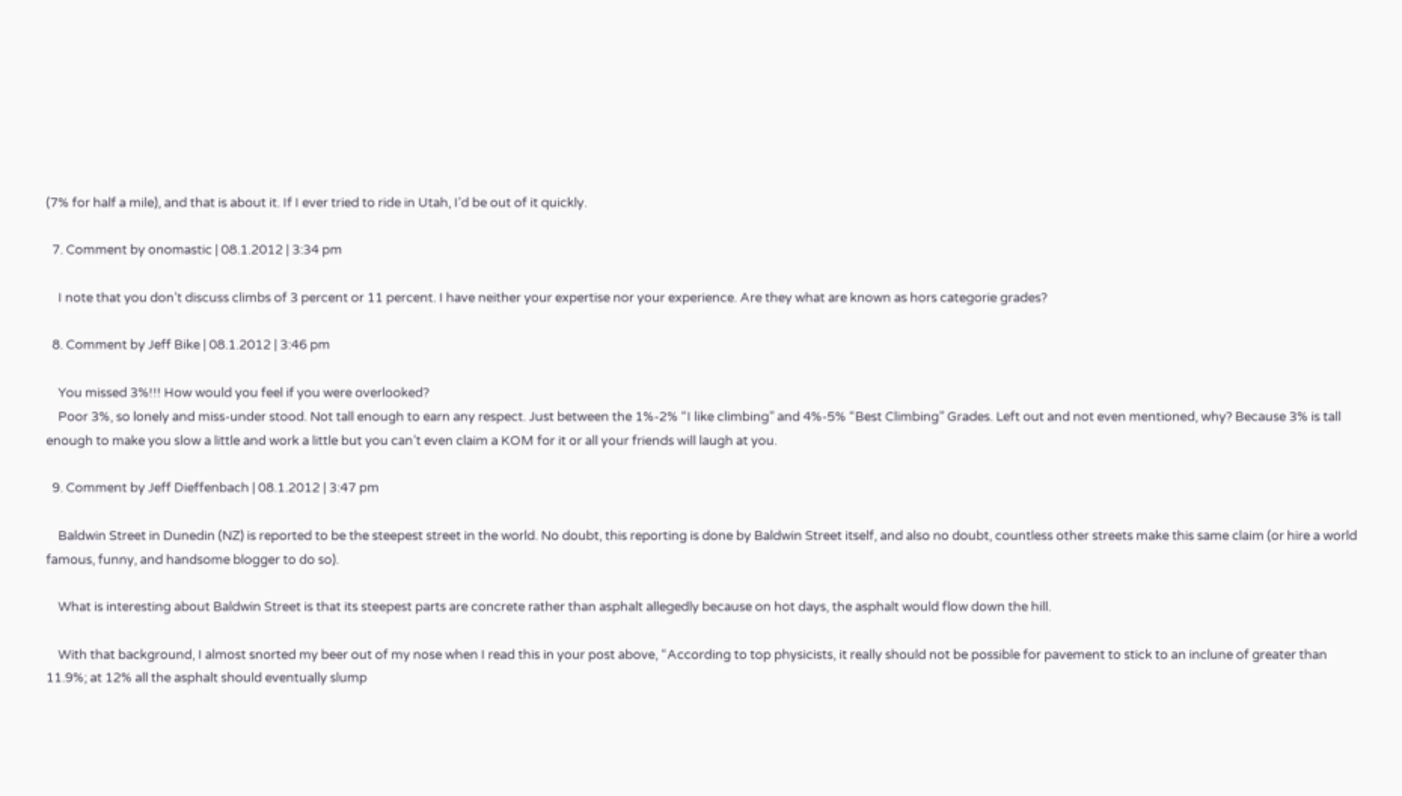(7% for half a mile), and that is about it. If I ever tried to ride in Utah, I’d be out of it quickly.

  7. Comment by onomastic | 08.1.2012 | 3:34 pm

    I note that you don’t discuss climbs of 3 percent or 11 percent. I have neither your expertise nor your experience. Are they what are known as hors categorie grades?

  8. Comment by Jeff Bike | 08.1.2012 | 3:46 pm

    You missed 3%!!! How would you feel if you were overlooked?
    Poor 3%, so lonely and miss-under stood. Not tall enough to earn any respect. Just between the 1%-2% “I like climbing” and 4%-5% “Best Climbing” Grades. Left out and not even mentioned, why? Because 3% is tall enough to make you slow a little and work a little but you can’t even claim a KOM for it or all your friends will laugh at you.

  9. Comment by Jeff Dieffenbach | 08.1.2012 | 3:47 pm

    Baldwin Street in Dunedin (NZ) is reported to be the steepest street in the world. No doubt, this reporting is done by Baldwin Street itself, and also no doubt, countless other streets make this same claim (or hire a world famous, funny, and handsome blogger to do so).

    What is interesting about Baldwin Street is that its steepest parts are concrete rather than asphalt allegedly because on hot days, the asphalt would flow down the hill.

    With that background, I almost snorted my beer out of my nose when I read this in your post above, “According to top physicists, it really should not be possible for pavement to stick to an inclune of greater than 11.9%; at 12% all the asphalt should eventually slump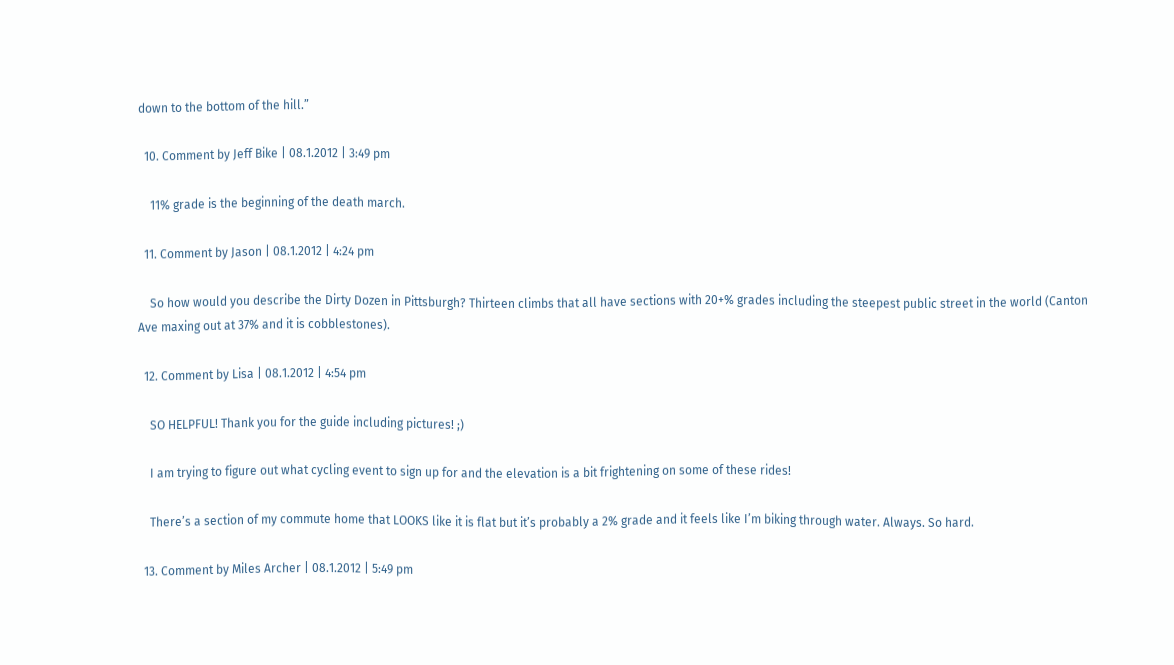down to the bottom of the hill.”

  10. Comment by Jeff Bike | 08.1.2012 | 3:49 pm

    11% grade is the beginning of the death march.

  11. Comment by Jason | 08.1.2012 | 4:24 pm

    So how would you describe the Dirty Dozen in Pittsburgh? Thirteen climbs that all have sections with 20+% grades including the steepest public street in the world (Canton Ave maxing out at 37% and it is cobblestones).

  12. Comment by Lisa | 08.1.2012 | 4:54 pm

    SO HELPFUL! Thank you for the guide including pictures! ;)

    I am trying to figure out what cycling event to sign up for and the elevation is a bit frightening on some of these rides!

    There’s a section of my commute home that LOOKS like it is flat but it’s probably a 2% grade and it feels like I’m biking through water. Always. So hard.

  13. Comment by Miles Archer | 08.1.2012 | 5:49 pm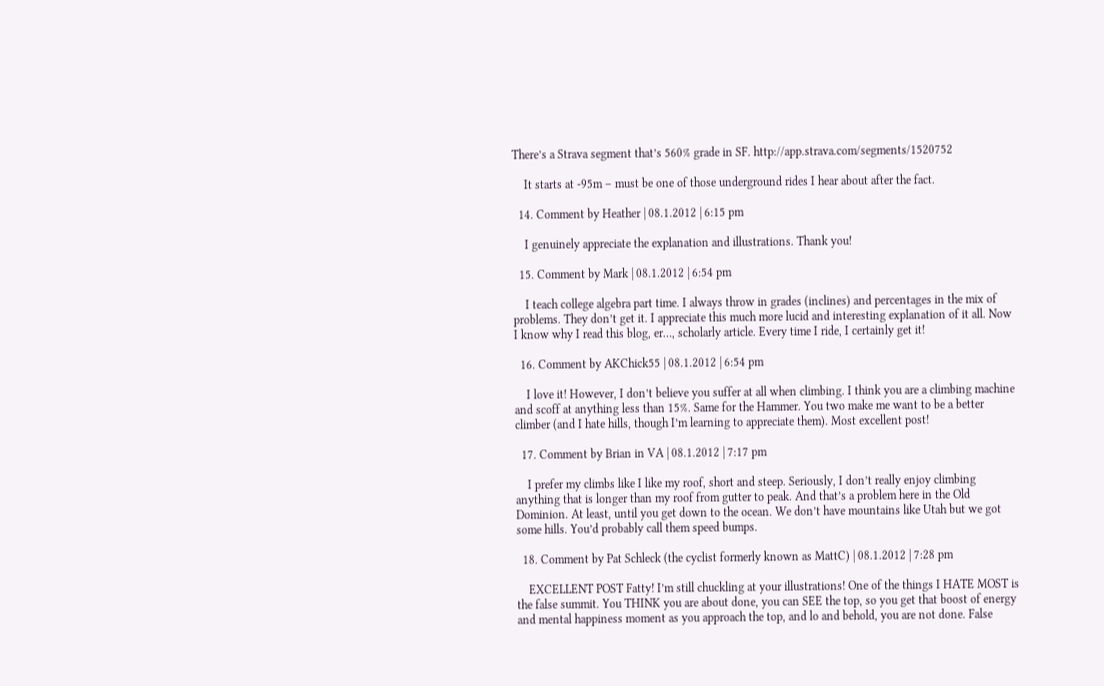There’s a Strava segment that’s 560% grade in SF. http://app.strava.com/segments/1520752

    It starts at -95m – must be one of those underground rides I hear about after the fact.

  14. Comment by Heather | 08.1.2012 | 6:15 pm

    I genuinely appreciate the explanation and illustrations. Thank you!

  15. Comment by Mark | 08.1.2012 | 6:54 pm

    I teach college algebra part time. I always throw in grades (inclines) and percentages in the mix of problems. They don’t get it. I appreciate this much more lucid and interesting explanation of it all. Now I know why I read this blog, er…, scholarly article. Every time I ride, I certainly get it!

  16. Comment by AKChick55 | 08.1.2012 | 6:54 pm

    I love it! However, I don’t believe you suffer at all when climbing. I think you are a climbing machine and scoff at anything less than 15%. Same for the Hammer. You two make me want to be a better climber (and I hate hills, though I’m learning to appreciate them). Most excellent post!

  17. Comment by Brian in VA | 08.1.2012 | 7:17 pm

    I prefer my climbs like I like my roof, short and steep. Seriously, I don’t really enjoy climbing anything that is longer than my roof from gutter to peak. And that’s a problem here in the Old Dominion. At least, until you get down to the ocean. We don’t have mountains like Utah but we got some hills. You’d probably call them speed bumps.

  18. Comment by Pat Schleck (the cyclist formerly known as MattC) | 08.1.2012 | 7:28 pm

    EXCELLENT POST Fatty! I’m still chuckling at your illustrations! One of the things I HATE MOST is the false summit. You THINK you are about done, you can SEE the top, so you get that boost of energy and mental happiness moment as you approach the top, and lo and behold, you are not done. False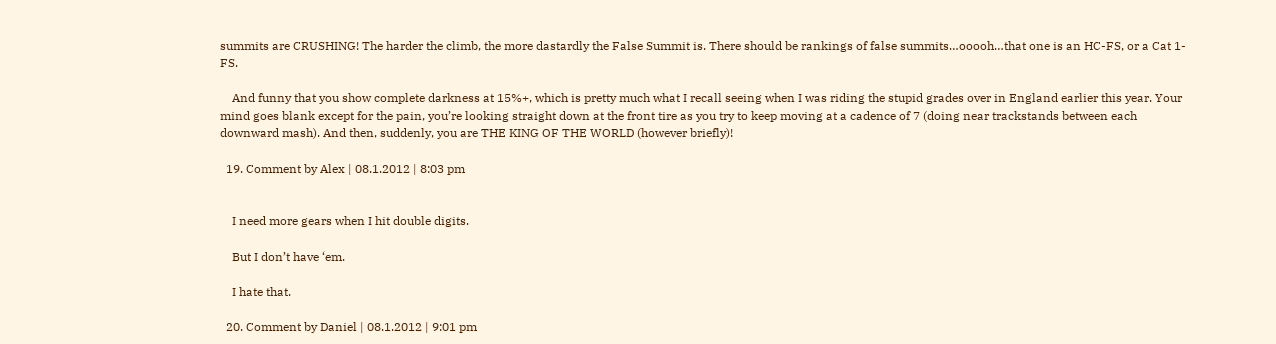summits are CRUSHING! The harder the climb, the more dastardly the False Summit is. There should be rankings of false summits…ooooh…that one is an HC-FS, or a Cat 1-FS.

    And funny that you show complete darkness at 15%+, which is pretty much what I recall seeing when I was riding the stupid grades over in England earlier this year. Your mind goes blank except for the pain, you’re looking straight down at the front tire as you try to keep moving at a cadence of 7 (doing near trackstands between each downward mash). And then, suddenly, you are THE KING OF THE WORLD (however briefly)!

  19. Comment by Alex | 08.1.2012 | 8:03 pm


    I need more gears when I hit double digits.

    But I don’t have ‘em.

    I hate that.

  20. Comment by Daniel | 08.1.2012 | 9:01 pm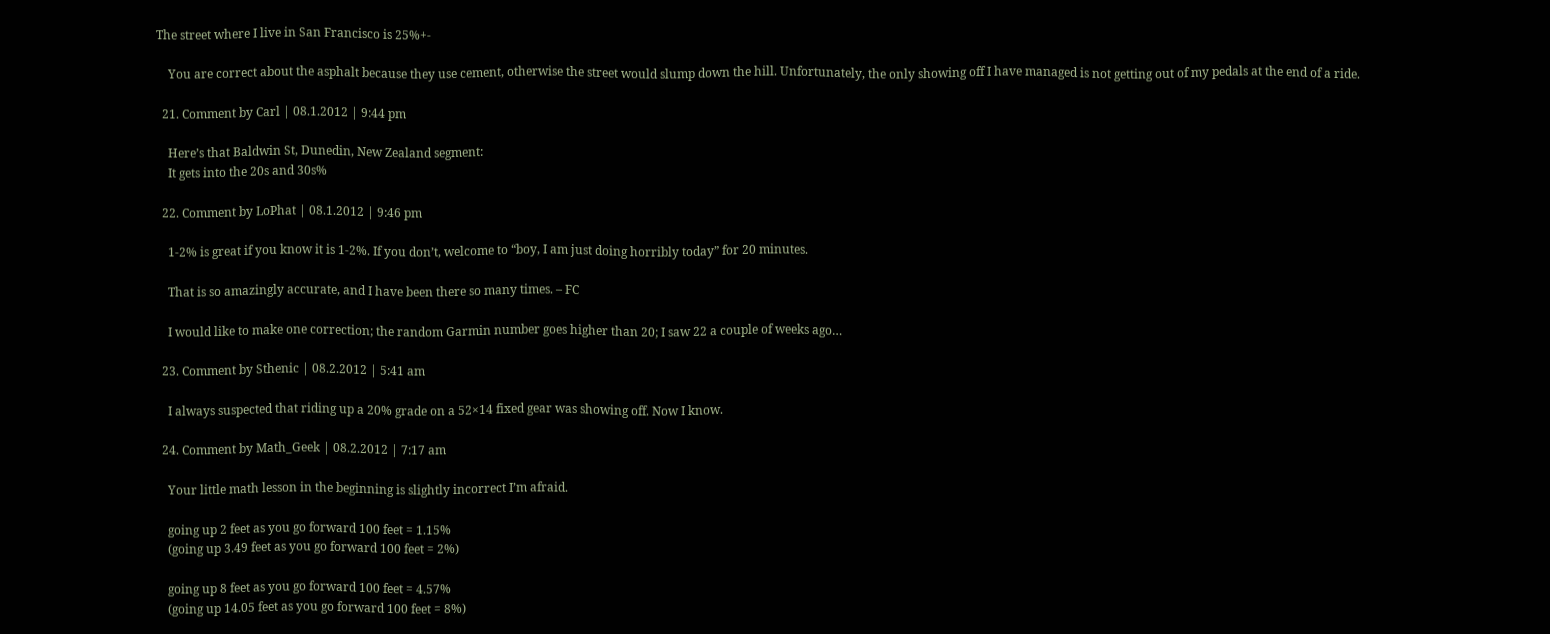The street where I live in San Francisco is 25%+-

    You are correct about the asphalt because they use cement, otherwise the street would slump down the hill. Unfortunately, the only showing off I have managed is not getting out of my pedals at the end of a ride.

  21. Comment by Carl | 08.1.2012 | 9:44 pm

    Here’s that Baldwin St, Dunedin, New Zealand segment:
    It gets into the 20s and 30s%

  22. Comment by LoPhat | 08.1.2012 | 9:46 pm

    1-2% is great if you know it is 1-2%. If you don’t, welcome to “boy, I am just doing horribly today” for 20 minutes.

    That is so amazingly accurate, and I have been there so many times. – FC

    I would like to make one correction; the random Garmin number goes higher than 20; I saw 22 a couple of weeks ago…

  23. Comment by Sthenic | 08.2.2012 | 5:41 am

    I always suspected that riding up a 20% grade on a 52×14 fixed gear was showing off. Now I know.

  24. Comment by Math_Geek | 08.2.2012 | 7:17 am

    Your little math lesson in the beginning is slightly incorrect I’m afraid.

    going up 2 feet as you go forward 100 feet = 1.15%
    (going up 3.49 feet as you go forward 100 feet = 2%)

    going up 8 feet as you go forward 100 feet = 4.57%
    (going up 14.05 feet as you go forward 100 feet = 8%)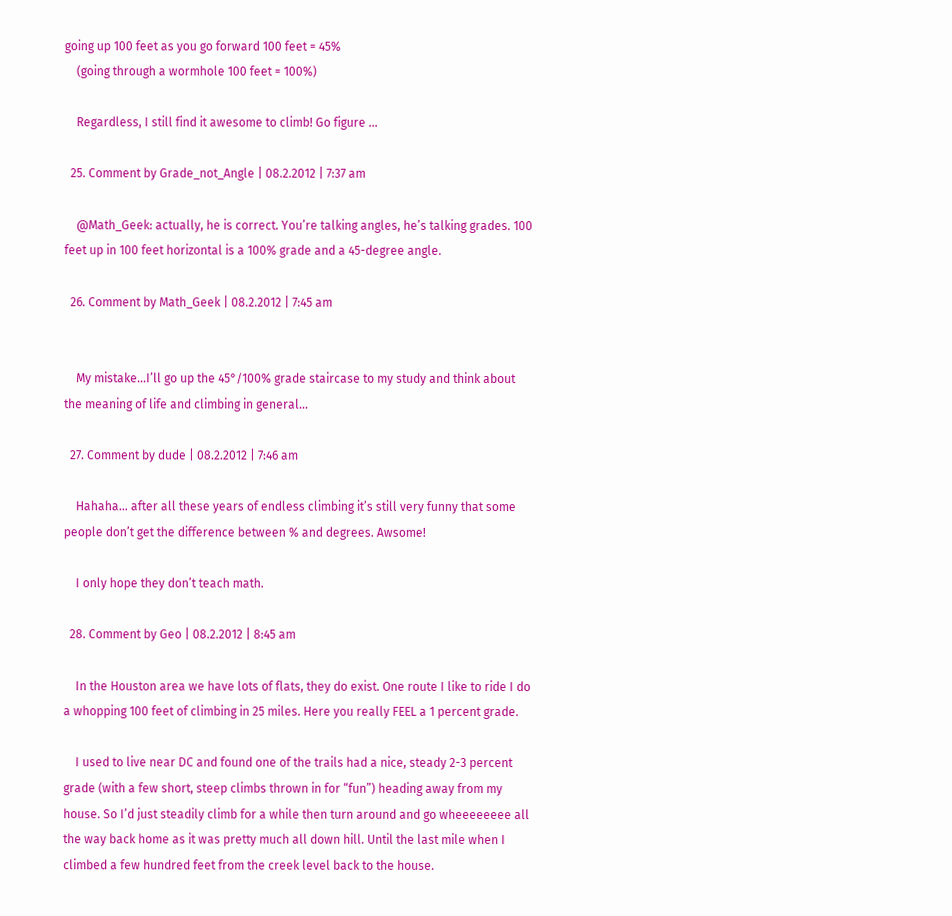going up 100 feet as you go forward 100 feet = 45%
    (going through a wormhole 100 feet = 100%)

    Regardless, I still find it awesome to climb! Go figure …

  25. Comment by Grade_not_Angle | 08.2.2012 | 7:37 am

    @Math_Geek: actually, he is correct. You’re talking angles, he’s talking grades. 100 feet up in 100 feet horizontal is a 100% grade and a 45-degree angle.

  26. Comment by Math_Geek | 08.2.2012 | 7:45 am


    My mistake…I’ll go up the 45°/100% grade staircase to my study and think about the meaning of life and climbing in general…

  27. Comment by dude | 08.2.2012 | 7:46 am

    Hahaha… after all these years of endless climbing it’s still very funny that some people don’t get the difference between % and degrees. Awsome!

    I only hope they don’t teach math.

  28. Comment by Geo | 08.2.2012 | 8:45 am

    In the Houston area we have lots of flats, they do exist. One route I like to ride I do a whopping 100 feet of climbing in 25 miles. Here you really FEEL a 1 percent grade.

    I used to live near DC and found one of the trails had a nice, steady 2-3 percent grade (with a few short, steep climbs thrown in for “fun”) heading away from my house. So I’d just steadily climb for a while then turn around and go wheeeeeeee all the way back home as it was pretty much all down hill. Until the last mile when I climbed a few hundred feet from the creek level back to the house.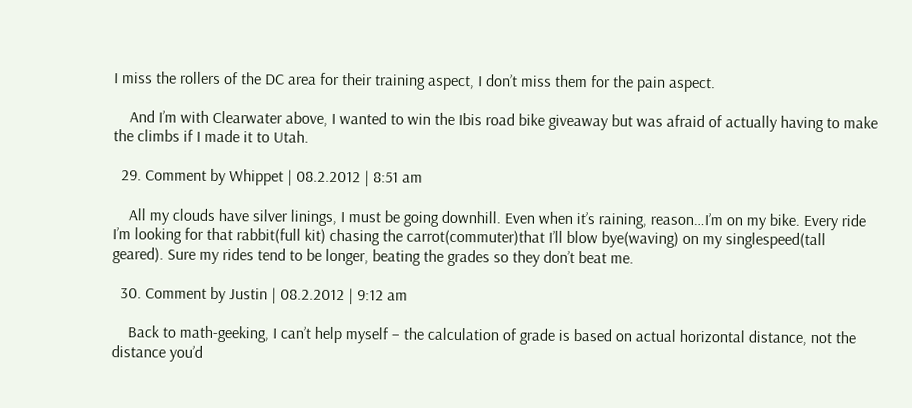I miss the rollers of the DC area for their training aspect, I don’t miss them for the pain aspect.

    And I’m with Clearwater above, I wanted to win the Ibis road bike giveaway but was afraid of actually having to make the climbs if I made it to Utah.

  29. Comment by Whippet | 08.2.2012 | 8:51 am

    All my clouds have silver linings, I must be going downhill. Even when it’s raining, reason…I’m on my bike. Every ride I’m looking for that rabbit(full kit) chasing the carrot(commuter)that I’ll blow bye(waving) on my singlespeed(tall geared). Sure my rides tend to be longer, beating the grades so they don’t beat me.

  30. Comment by Justin | 08.2.2012 | 9:12 am

    Back to math-geeking, I can’t help myself – the calculation of grade is based on actual horizontal distance, not the distance you’d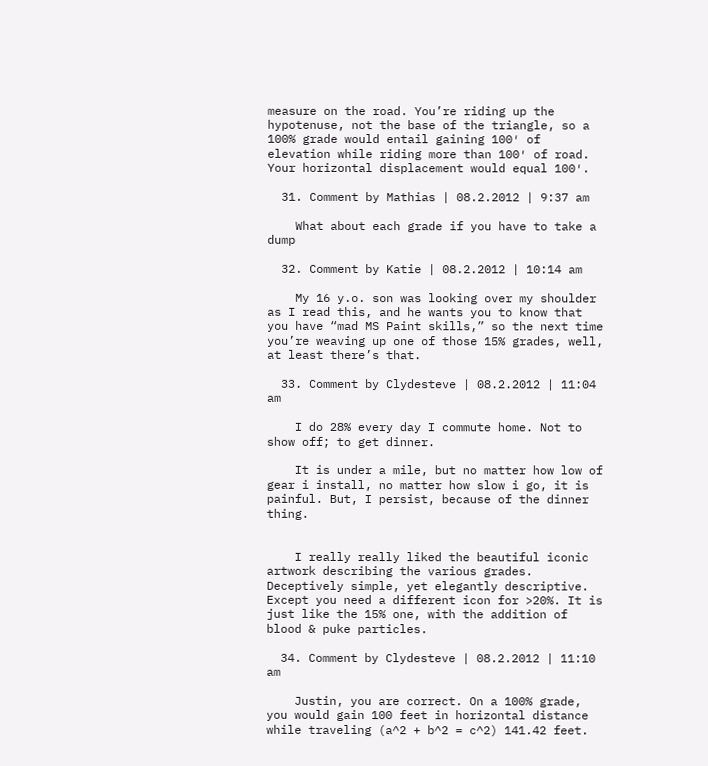measure on the road. You’re riding up the hypotenuse, not the base of the triangle, so a 100% grade would entail gaining 100′ of elevation while riding more than 100′ of road. Your horizontal displacement would equal 100′.

  31. Comment by Mathias | 08.2.2012 | 9:37 am

    What about each grade if you have to take a dump

  32. Comment by Katie | 08.2.2012 | 10:14 am

    My 16 y.o. son was looking over my shoulder as I read this, and he wants you to know that you have “mad MS Paint skills,” so the next time you’re weaving up one of those 15% grades, well, at least there’s that.

  33. Comment by Clydesteve | 08.2.2012 | 11:04 am

    I do 28% every day I commute home. Not to show off; to get dinner.

    It is under a mile, but no matter how low of gear i install, no matter how slow i go, it is painful. But, I persist, because of the dinner thing.


    I really really liked the beautiful iconic artwork describing the various grades. Deceptively simple, yet elegantly descriptive. Except you need a different icon for >20%. It is just like the 15% one, with the addition of blood & puke particles.

  34. Comment by Clydesteve | 08.2.2012 | 11:10 am

    Justin, you are correct. On a 100% grade, you would gain 100 feet in horizontal distance while traveling (a^2 + b^2 = c^2) 141.42 feet.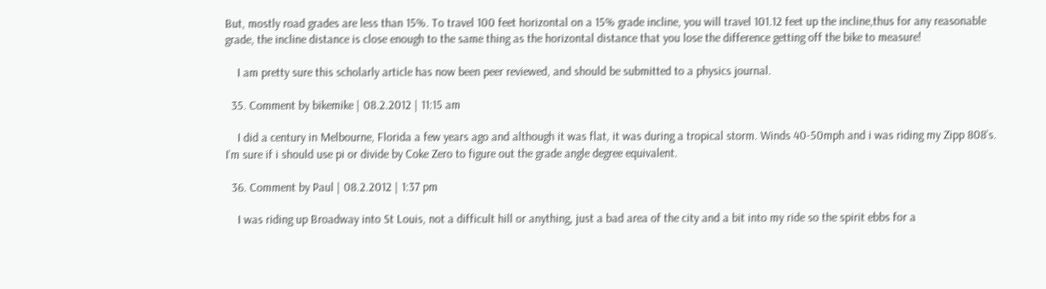But, mostly road grades are less than 15%. To travel 100 feet horizontal on a 15% grade incline, you will travel 101.12 feet up the incline,thus for any reasonable grade, the incline distance is close enough to the same thing as the horizontal distance that you lose the difference getting off the bike to measure!

    I am pretty sure this scholarly article has now been peer reviewed, and should be submitted to a physics journal.

  35. Comment by bikemike | 08.2.2012 | 11:15 am

    I did a century in Melbourne, Florida a few years ago and although it was flat, it was during a tropical storm. Winds 40-50mph and i was riding my Zipp 808’s. I’m sure if i should use pi or divide by Coke Zero to figure out the grade angle degree equivalent.

  36. Comment by Paul | 08.2.2012 | 1:37 pm

    I was riding up Broadway into St Louis, not a difficult hill or anything, just a bad area of the city and a bit into my ride so the spirit ebbs for a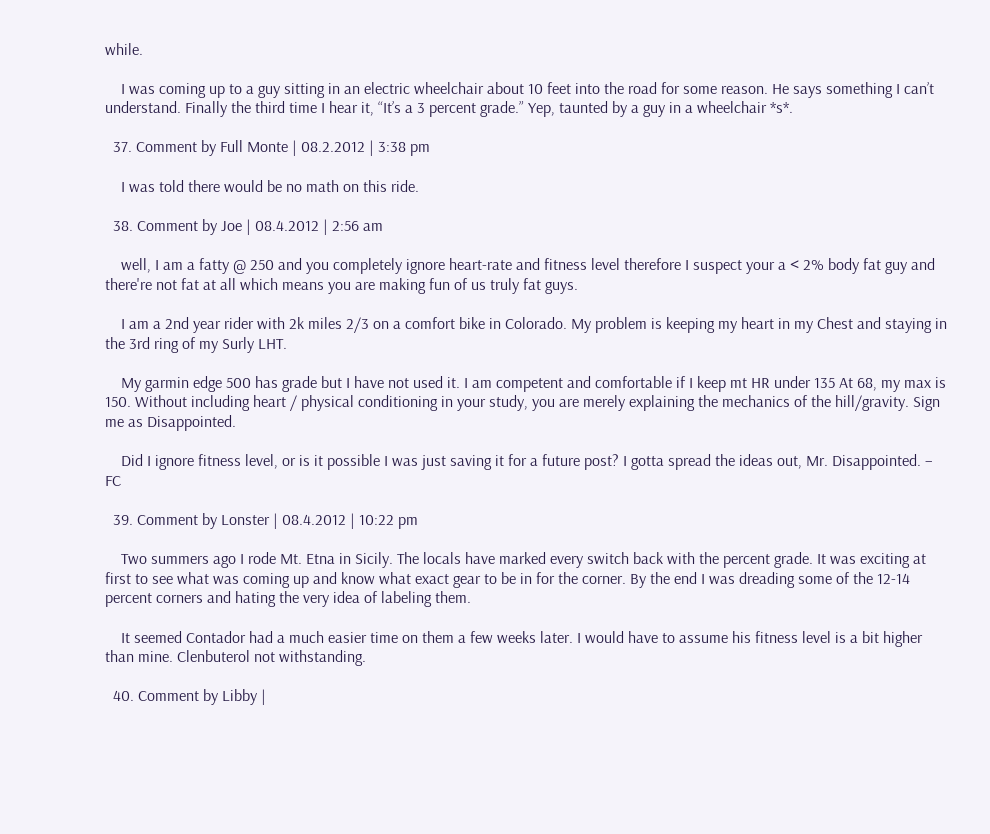while.

    I was coming up to a guy sitting in an electric wheelchair about 10 feet into the road for some reason. He says something I can’t understand. Finally the third time I hear it, “It’s a 3 percent grade.” Yep, taunted by a guy in a wheelchair *s*.

  37. Comment by Full Monte | 08.2.2012 | 3:38 pm

    I was told there would be no math on this ride.

  38. Comment by Joe | 08.4.2012 | 2:56 am

    well, I am a fatty @ 250 and you completely ignore heart-rate and fitness level therefore I suspect your a < 2% body fat guy and there're not fat at all which means you are making fun of us truly fat guys.

    I am a 2nd year rider with 2k miles 2/3 on a comfort bike in Colorado. My problem is keeping my heart in my Chest and staying in the 3rd ring of my Surly LHT.

    My garmin edge 500 has grade but I have not used it. I am competent and comfortable if I keep mt HR under 135 At 68, my max is 150. Without including heart / physical conditioning in your study, you are merely explaining the mechanics of the hill/gravity. Sign me as Disappointed.

    Did I ignore fitness level, or is it possible I was just saving it for a future post? I gotta spread the ideas out, Mr. Disappointed. – FC

  39. Comment by Lonster | 08.4.2012 | 10:22 pm

    Two summers ago I rode Mt. Etna in Sicily. The locals have marked every switch back with the percent grade. It was exciting at first to see what was coming up and know what exact gear to be in for the corner. By the end I was dreading some of the 12-14 percent corners and hating the very idea of labeling them.

    It seemed Contador had a much easier time on them a few weeks later. I would have to assume his fitness level is a bit higher than mine. Clenbuterol not withstanding.

  40. Comment by Libby |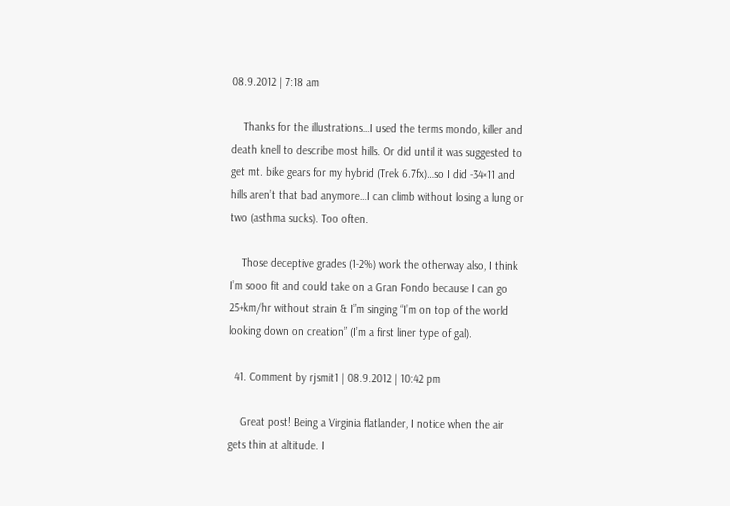08.9.2012 | 7:18 am

    Thanks for the illustrations…I used the terms mondo, killer and death knell to describe most hills. Or did until it was suggested to get mt. bike gears for my hybrid (Trek 6.7fx)…so I did -34×11 and hills aren’t that bad anymore…I can climb without losing a lung or two (asthma sucks). Too often.

    Those deceptive grades (1-2%) work the otherway also, I think I’m sooo fit and could take on a Gran Fondo because I can go 25+km/hr without strain & I”m singing “I’m on top of the world looking down on creation” (I’m a first liner type of gal).

  41. Comment by rjsmit1 | 08.9.2012 | 10:42 pm

    Great post! Being a Virginia flatlander, I notice when the air gets thin at altitude. I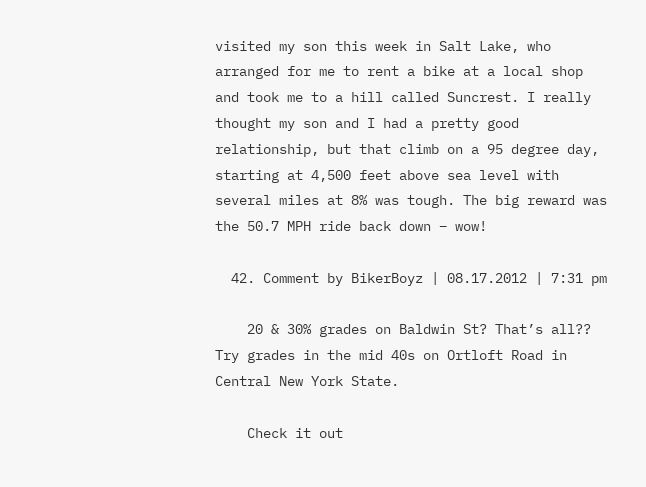visited my son this week in Salt Lake, who arranged for me to rent a bike at a local shop and took me to a hill called Suncrest. I really thought my son and I had a pretty good relationship, but that climb on a 95 degree day, starting at 4,500 feet above sea level with several miles at 8% was tough. The big reward was the 50.7 MPH ride back down – wow!

  42. Comment by BikerBoyz | 08.17.2012 | 7:31 pm

    20 & 30% grades on Baldwin St? That’s all?? Try grades in the mid 40s on Ortloft Road in Central New York State.

    Check it out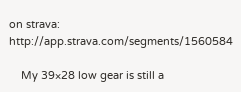on strava: http://app.strava.com/segments/1560584

    My 39×28 low gear is still a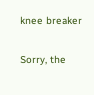knee breaker


Sorry, the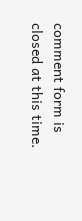comment form is closed at this time.